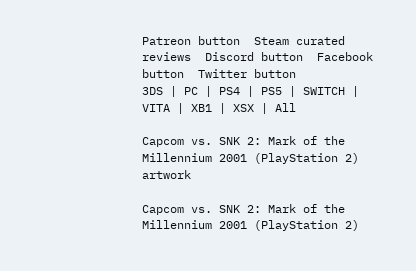Patreon button  Steam curated reviews  Discord button  Facebook button  Twitter button
3DS | PC | PS4 | PS5 | SWITCH | VITA | XB1 | XSX | All

Capcom vs. SNK 2: Mark of the Millennium 2001 (PlayStation 2) artwork

Capcom vs. SNK 2: Mark of the Millennium 2001 (PlayStation 2)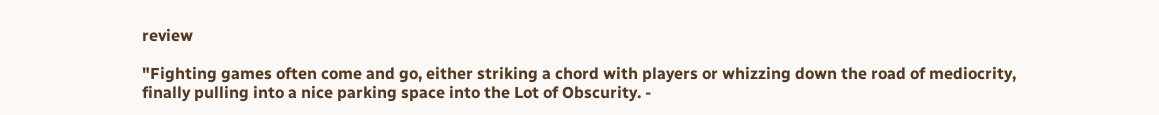review

"Fighting games often come and go, either striking a chord with players or whizzing down the road of mediocrity, finally pulling into a nice parking space into the Lot of Obscurity. -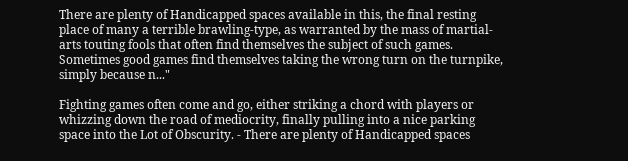There are plenty of Handicapped spaces available in this, the final resting place of many a terrible brawling-type, as warranted by the mass of martial-arts touting fools that often find themselves the subject of such games. Sometimes good games find themselves taking the wrong turn on the turnpike, simply because n..."

Fighting games often come and go, either striking a chord with players or whizzing down the road of mediocrity, finally pulling into a nice parking space into the Lot of Obscurity. - There are plenty of Handicapped spaces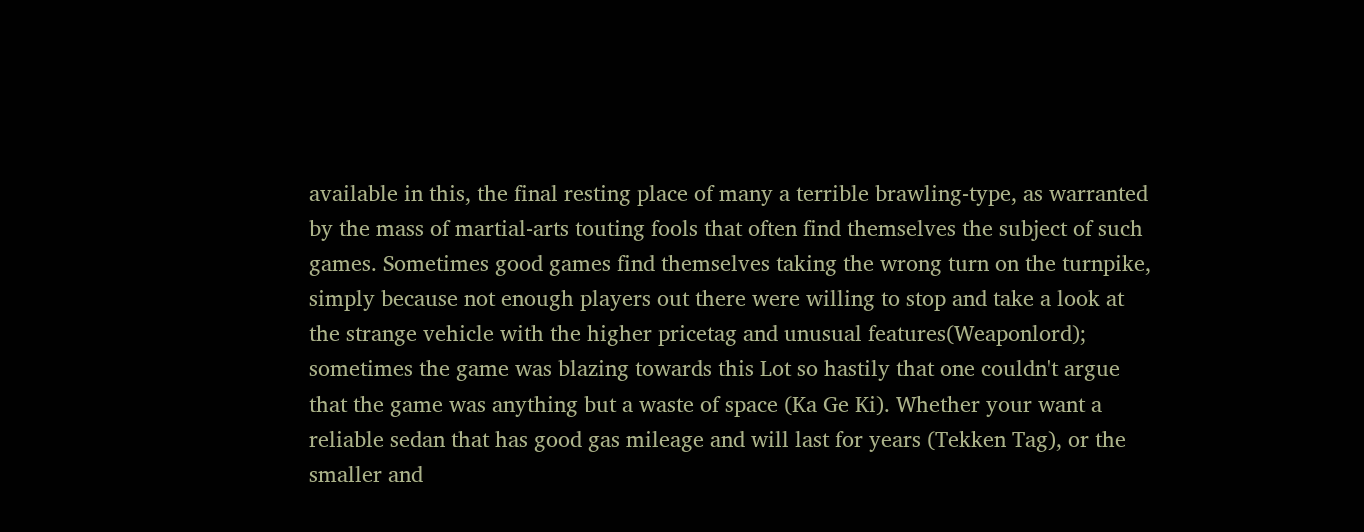available in this, the final resting place of many a terrible brawling-type, as warranted by the mass of martial-arts touting fools that often find themselves the subject of such games. Sometimes good games find themselves taking the wrong turn on the turnpike, simply because not enough players out there were willing to stop and take a look at the strange vehicle with the higher pricetag and unusual features(Weaponlord); sometimes the game was blazing towards this Lot so hastily that one couldn't argue that the game was anything but a waste of space (Ka Ge Ki). Whether your want a reliable sedan that has good gas mileage and will last for years (Tekken Tag), or the smaller and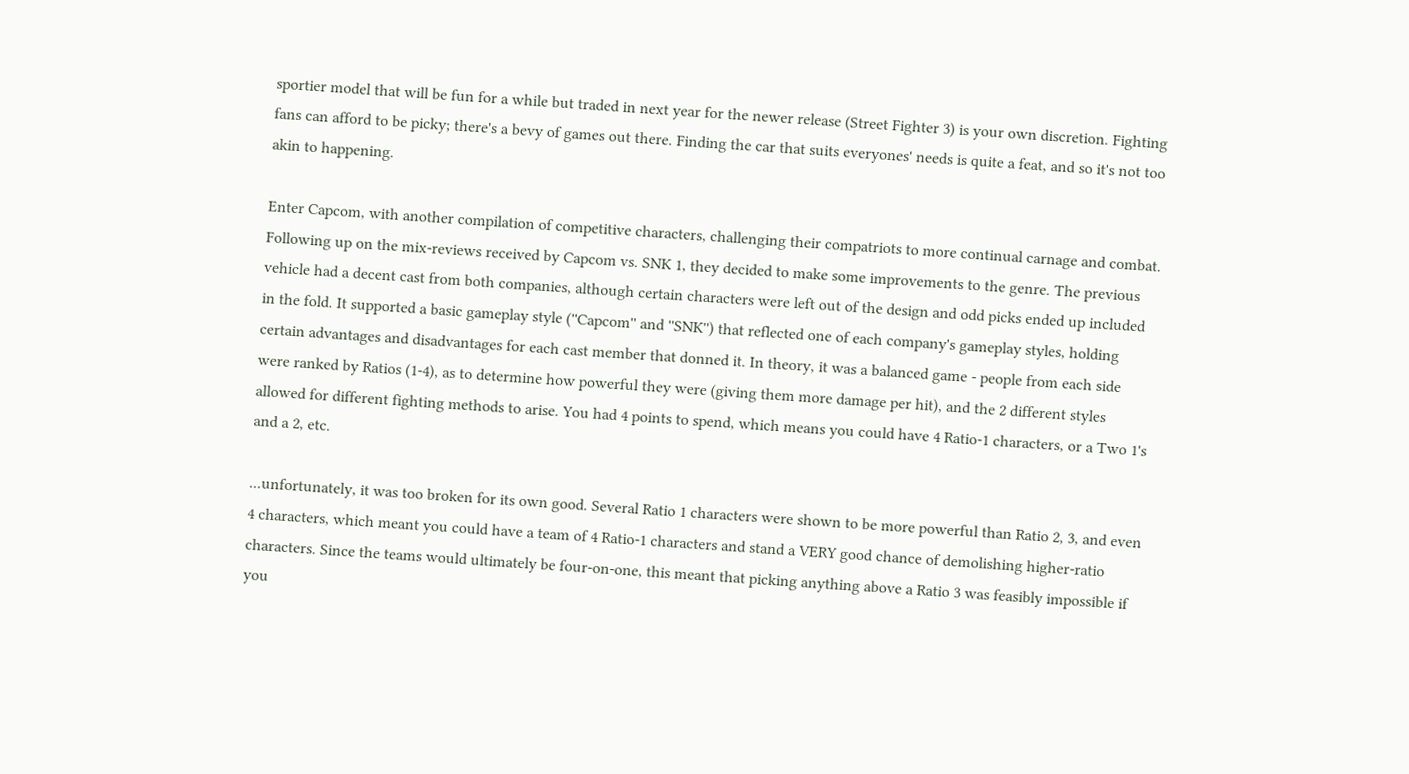sportier model that will be fun for a while but traded in next year for the newer release (Street Fighter 3) is your own discretion. Fighting fans can afford to be picky; there's a bevy of games out there. Finding the car that suits everyones' needs is quite a feat, and so it's not too akin to happening.

Enter Capcom, with another compilation of competitive characters, challenging their compatriots to more continual carnage and combat. Following up on the mix-reviews received by Capcom vs. SNK 1, they decided to make some improvements to the genre. The previous vehicle had a decent cast from both companies, although certain characters were left out of the design and odd picks ended up included in the fold. It supported a basic gameplay style (''Capcom'' and ''SNK'') that reflected one of each company's gameplay styles, holding certain advantages and disadvantages for each cast member that donned it. In theory, it was a balanced game - people from each side were ranked by Ratios (1-4), as to determine how powerful they were (giving them more damage per hit), and the 2 different styles allowed for different fighting methods to arise. You had 4 points to spend, which means you could have 4 Ratio-1 characters, or a Two 1's and a 2, etc.

...unfortunately, it was too broken for its own good. Several Ratio 1 characters were shown to be more powerful than Ratio 2, 3, and even 4 characters, which meant you could have a team of 4 Ratio-1 characters and stand a VERY good chance of demolishing higher-ratio characters. Since the teams would ultimately be four-on-one, this meant that picking anything above a Ratio 3 was feasibly impossible if you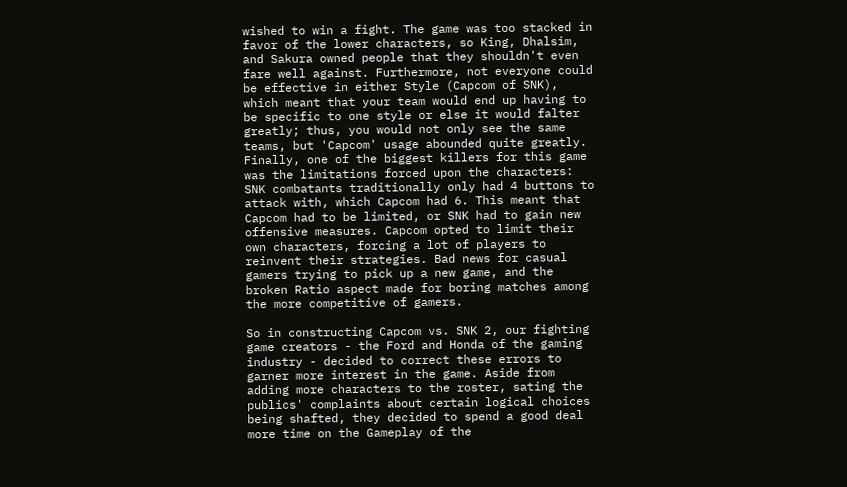wished to win a fight. The game was too stacked in favor of the lower characters, so King, Dhalsim, and Sakura owned people that they shouldn't even fare well against. Furthermore, not everyone could be effective in either Style (Capcom of SNK), which meant that your team would end up having to be specific to one style or else it would falter greatly; thus, you would not only see the same teams, but 'Capcom' usage abounded quite greatly. Finally, one of the biggest killers for this game was the limitations forced upon the characters: SNK combatants traditionally only had 4 buttons to attack with, which Capcom had 6. This meant that Capcom had to be limited, or SNK had to gain new offensive measures. Capcom opted to limit their own characters, forcing a lot of players to reinvent their strategies. Bad news for casual gamers trying to pick up a new game, and the broken Ratio aspect made for boring matches among the more competitive of gamers.

So in constructing Capcom vs. SNK 2, our fighting game creators - the Ford and Honda of the gaming industry - decided to correct these errors to garner more interest in the game. Aside from adding more characters to the roster, sating the publics' complaints about certain logical choices being shafted, they decided to spend a good deal more time on the Gameplay of the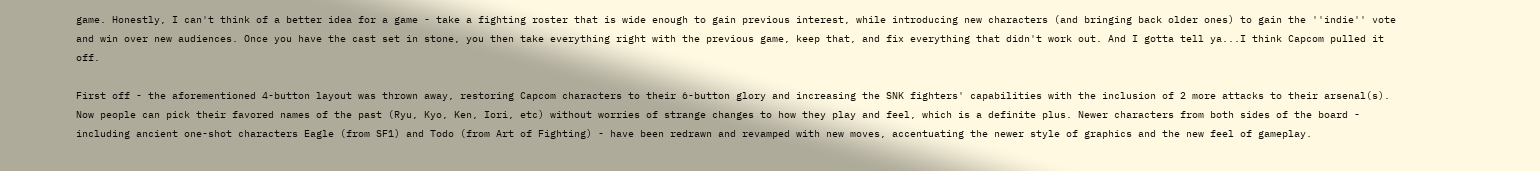game. Honestly, I can't think of a better idea for a game - take a fighting roster that is wide enough to gain previous interest, while introducing new characters (and bringing back older ones) to gain the ''indie'' vote and win over new audiences. Once you have the cast set in stone, you then take everything right with the previous game, keep that, and fix everything that didn't work out. And I gotta tell ya...I think Capcom pulled it off.

First off - the aforementioned 4-button layout was thrown away, restoring Capcom characters to their 6-button glory and increasing the SNK fighters' capabilities with the inclusion of 2 more attacks to their arsenal(s). Now people can pick their favored names of the past (Ryu, Kyo, Ken, Iori, etc) without worries of strange changes to how they play and feel, which is a definite plus. Newer characters from both sides of the board - including ancient one-shot characters Eagle (from SF1) and Todo (from Art of Fighting) - have been redrawn and revamped with new moves, accentuating the newer style of graphics and the new feel of gameplay.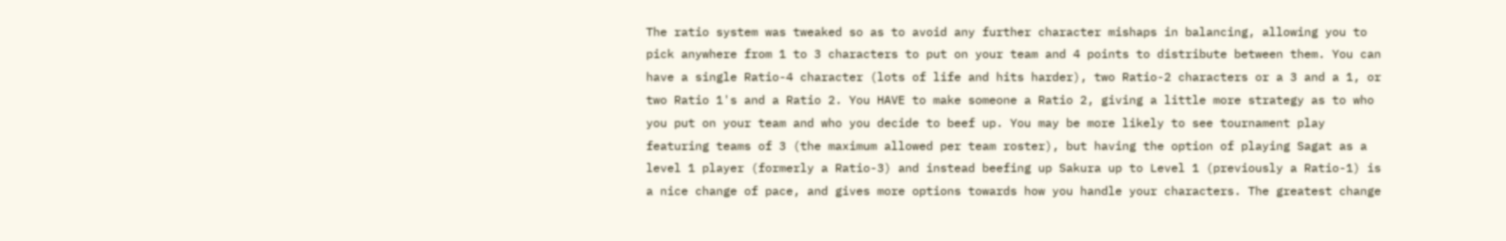The ratio system was tweaked so as to avoid any further character mishaps in balancing, allowing you to pick anywhere from 1 to 3 characters to put on your team and 4 points to distribute between them. You can have a single Ratio-4 character (lots of life and hits harder), two Ratio-2 characters or a 3 and a 1, or two Ratio 1's and a Ratio 2. You HAVE to make someone a Ratio 2, giving a little more strategy as to who you put on your team and who you decide to beef up. You may be more likely to see tournament play featuring teams of 3 (the maximum allowed per team roster), but having the option of playing Sagat as a level 1 player (formerly a Ratio-3) and instead beefing up Sakura up to Level 1 (previously a Ratio-1) is a nice change of pace, and gives more options towards how you handle your characters. The greatest change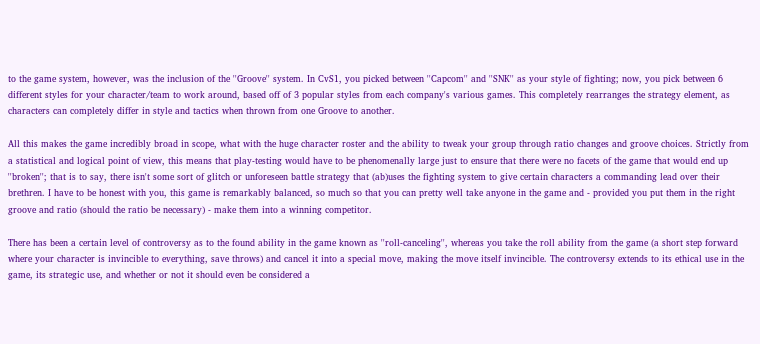to the game system, however, was the inclusion of the ''Groove'' system. In CvS1, you picked between ''Capcom'' and ''SNK'' as your style of fighting; now, you pick between 6 different styles for your character/team to work around, based off of 3 popular styles from each company's various games. This completely rearranges the strategy element, as characters can completely differ in style and tactics when thrown from one Groove to another.

All this makes the game incredibly broad in scope, what with the huge character roster and the ability to tweak your group through ratio changes and groove choices. Strictly from a statistical and logical point of view, this means that play-testing would have to be phenomenally large just to ensure that there were no facets of the game that would end up ''broken''; that is to say, there isn't some sort of glitch or unforeseen battle strategy that (ab)uses the fighting system to give certain characters a commanding lead over their brethren. I have to be honest with you, this game is remarkably balanced, so much so that you can pretty well take anyone in the game and - provided you put them in the right groove and ratio (should the ratio be necessary) - make them into a winning competitor.

There has been a certain level of controversy as to the found ability in the game known as ''roll-canceling'', whereas you take the roll ability from the game (a short step forward where your character is invincible to everything, save throws) and cancel it into a special move, making the move itself invincible. The controversy extends to its ethical use in the game, its strategic use, and whether or not it should even be considered a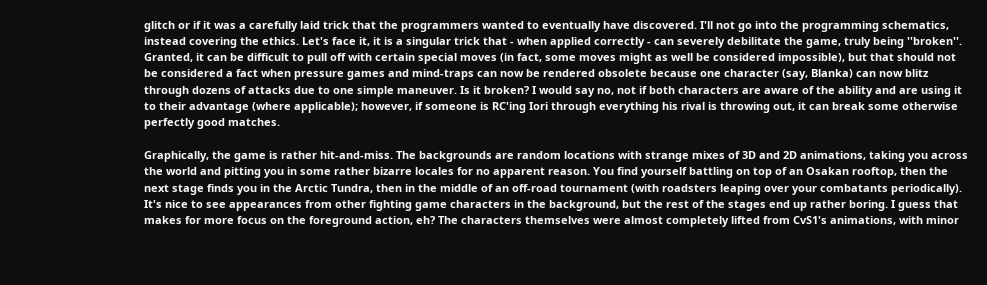glitch or if it was a carefully laid trick that the programmers wanted to eventually have discovered. I'll not go into the programming schematics, instead covering the ethics. Let's face it, it is a singular trick that - when applied correctly - can severely debilitate the game, truly being ''broken''. Granted, it can be difficult to pull off with certain special moves (in fact, some moves might as well be considered impossible), but that should not be considered a fact when pressure games and mind-traps can now be rendered obsolete because one character (say, Blanka) can now blitz through dozens of attacks due to one simple maneuver. Is it broken? I would say no, not if both characters are aware of the ability and are using it to their advantage (where applicable); however, if someone is RC'ing Iori through everything his rival is throwing out, it can break some otherwise perfectly good matches.

Graphically, the game is rather hit-and-miss. The backgrounds are random locations with strange mixes of 3D and 2D animations, taking you across the world and pitting you in some rather bizarre locales for no apparent reason. You find yourself battling on top of an Osakan rooftop, then the next stage finds you in the Arctic Tundra, then in the middle of an off-road tournament (with roadsters leaping over your combatants periodically). It's nice to see appearances from other fighting game characters in the background, but the rest of the stages end up rather boring. I guess that makes for more focus on the foreground action, eh? The characters themselves were almost completely lifted from CvS1's animations, with minor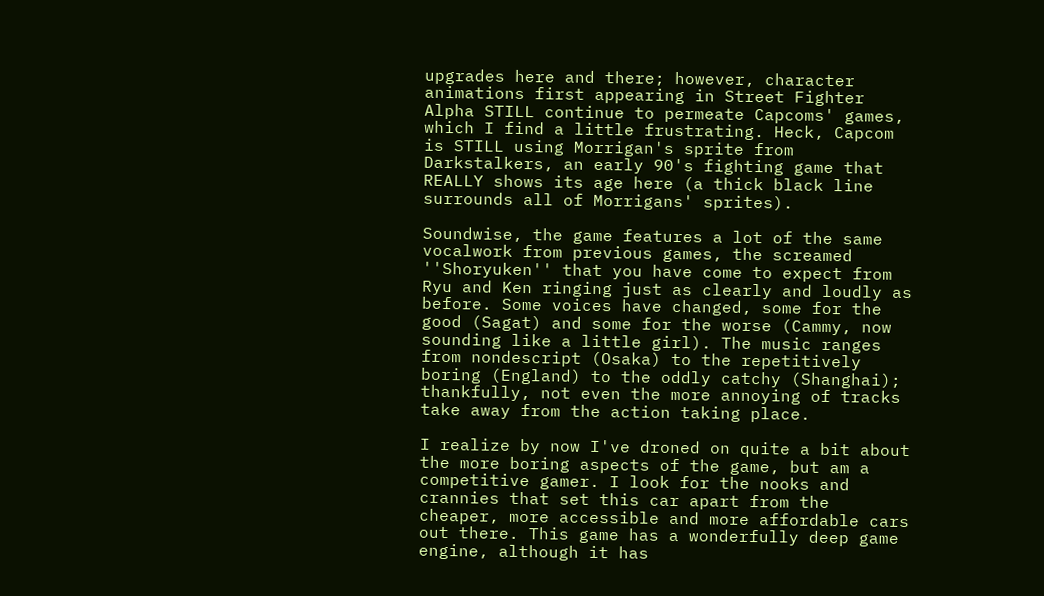upgrades here and there; however, character animations first appearing in Street Fighter Alpha STILL continue to permeate Capcoms' games, which I find a little frustrating. Heck, Capcom is STILL using Morrigan's sprite from Darkstalkers, an early 90's fighting game that REALLY shows its age here (a thick black line surrounds all of Morrigans' sprites).

Soundwise, the game features a lot of the same vocalwork from previous games, the screamed ''Shoryuken'' that you have come to expect from Ryu and Ken ringing just as clearly and loudly as before. Some voices have changed, some for the good (Sagat) and some for the worse (Cammy, now sounding like a little girl). The music ranges from nondescript (Osaka) to the repetitively boring (England) to the oddly catchy (Shanghai); thankfully, not even the more annoying of tracks take away from the action taking place.

I realize by now I've droned on quite a bit about the more boring aspects of the game, but am a competitive gamer. I look for the nooks and crannies that set this car apart from the cheaper, more accessible and more affordable cars out there. This game has a wonderfully deep game engine, although it has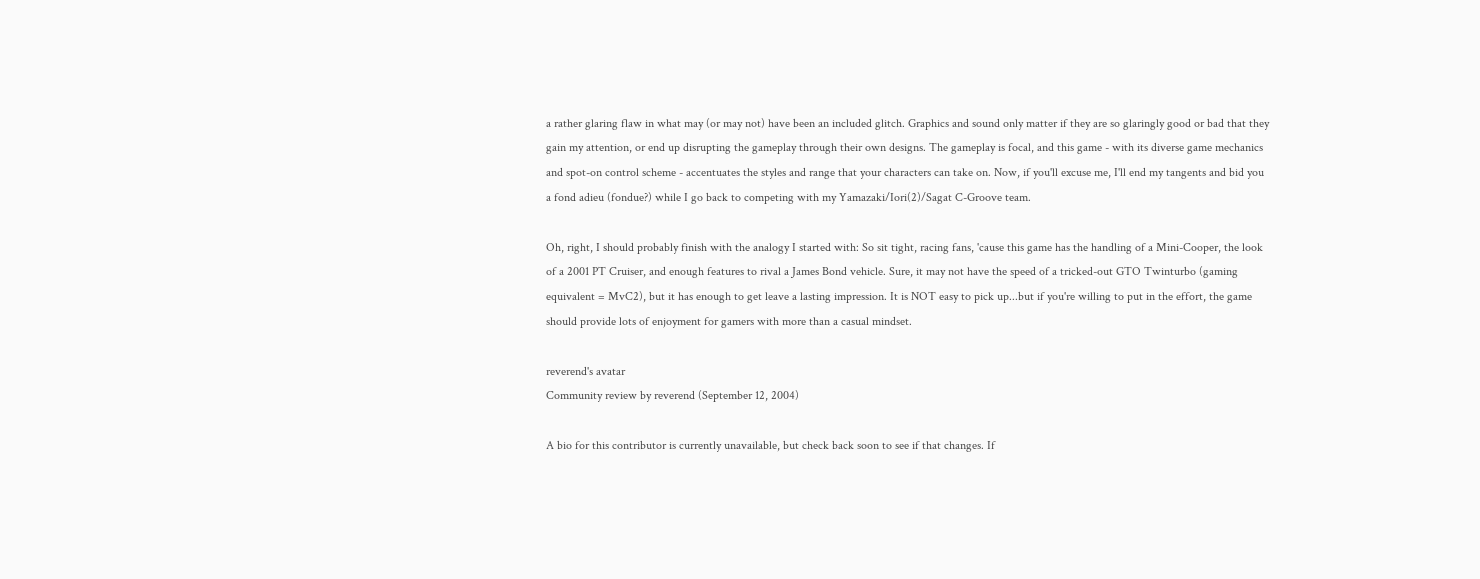a rather glaring flaw in what may (or may not) have been an included glitch. Graphics and sound only matter if they are so glaringly good or bad that they gain my attention, or end up disrupting the gameplay through their own designs. The gameplay is focal, and this game - with its diverse game mechanics and spot-on control scheme - accentuates the styles and range that your characters can take on. Now, if you'll excuse me, I'll end my tangents and bid you a fond adieu (fondue?) while I go back to competing with my Yamazaki/Iori(2)/Sagat C-Groove team.

Oh, right, I should probably finish with the analogy I started with: So sit tight, racing fans, 'cause this game has the handling of a Mini-Cooper, the look of a 2001 PT Cruiser, and enough features to rival a James Bond vehicle. Sure, it may not have the speed of a tricked-out GTO Twinturbo (gaming equivalent = MvC2), but it has enough to get leave a lasting impression. It is NOT easy to pick up...but if you're willing to put in the effort, the game should provide lots of enjoyment for gamers with more than a casual mindset.

reverend's avatar
Community review by reverend (September 12, 2004)

A bio for this contributor is currently unavailable, but check back soon to see if that changes. If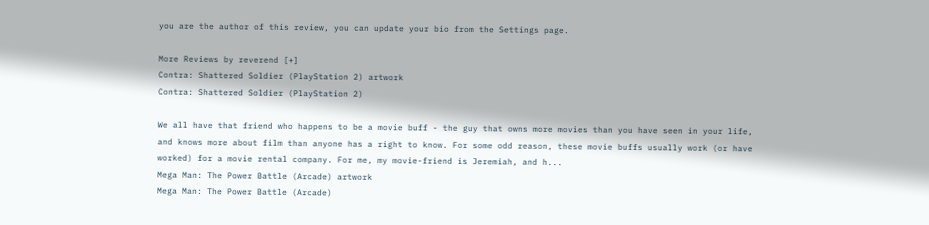you are the author of this review, you can update your bio from the Settings page.

More Reviews by reverend [+]
Contra: Shattered Soldier (PlayStation 2) artwork
Contra: Shattered Soldier (PlayStation 2)

We all have that friend who happens to be a movie buff - the guy that owns more movies than you have seen in your life, and knows more about film than anyone has a right to know. For some odd reason, these movie buffs usually work (or have worked) for a movie rental company. For me, my movie-friend is Jeremiah, and h...
Mega Man: The Power Battle (Arcade) artwork
Mega Man: The Power Battle (Arcade)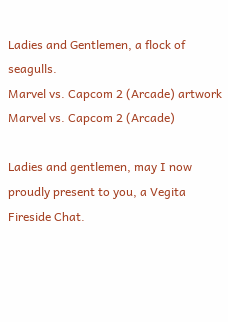Ladies and Gentlemen, a flock of seagulls.
Marvel vs. Capcom 2 (Arcade) artwork
Marvel vs. Capcom 2 (Arcade)

Ladies and gentlemen, may I now proudly present to you, a Vegita Fireside Chat.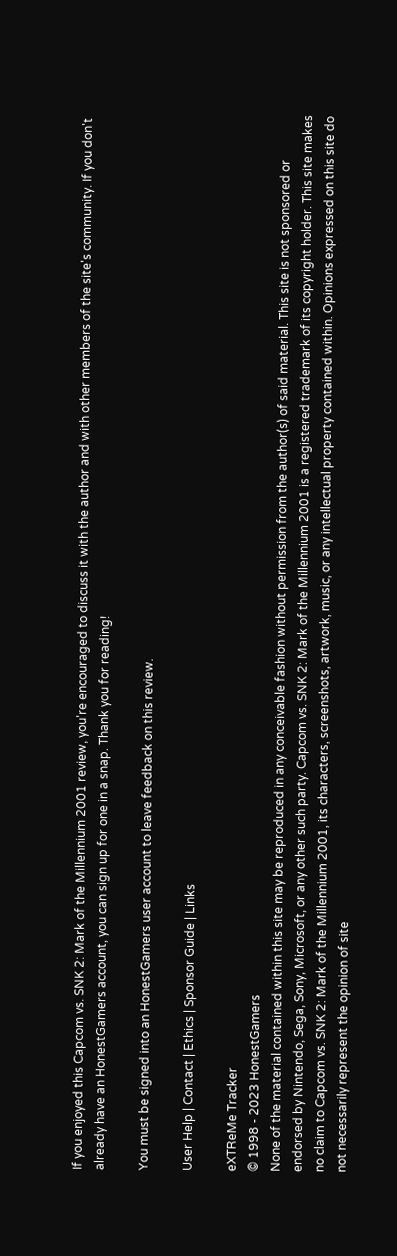If you enjoyed this Capcom vs. SNK 2: Mark of the Millennium 2001 review, you're encouraged to discuss it with the author and with other members of the site's community. If you don't already have an HonestGamers account, you can sign up for one in a snap. Thank you for reading!

You must be signed into an HonestGamers user account to leave feedback on this review.

User Help | Contact | Ethics | Sponsor Guide | Links

eXTReMe Tracker
© 1998 - 2023 HonestGamers
None of the material contained within this site may be reproduced in any conceivable fashion without permission from the author(s) of said material. This site is not sponsored or endorsed by Nintendo, Sega, Sony, Microsoft, or any other such party. Capcom vs. SNK 2: Mark of the Millennium 2001 is a registered trademark of its copyright holder. This site makes no claim to Capcom vs. SNK 2: Mark of the Millennium 2001, its characters, screenshots, artwork, music, or any intellectual property contained within. Opinions expressed on this site do not necessarily represent the opinion of site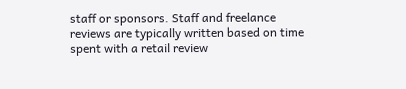staff or sponsors. Staff and freelance reviews are typically written based on time spent with a retail review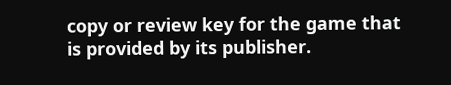copy or review key for the game that is provided by its publisher.